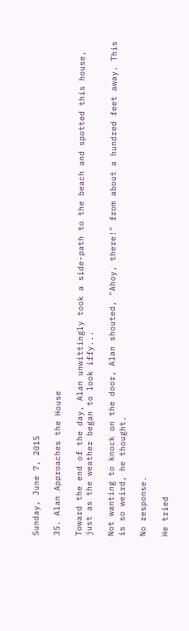Sunday, June 7, 2015

35. Alan Approaches the House

Toward the end of the day, Alan unwittingly took a side-path to the beach and spotted this house,
just as the weather began to look iffy...

Not wanting to knock on the door, Alan shouted, "Ahoy, there!" from about a hundred feet away. This is so weird, he thought.

No response.

He tried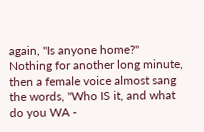again, "Is anyone home?" Nothing for another long minute, then a female voice almost sang the words, "Who IS it, and what do you WA -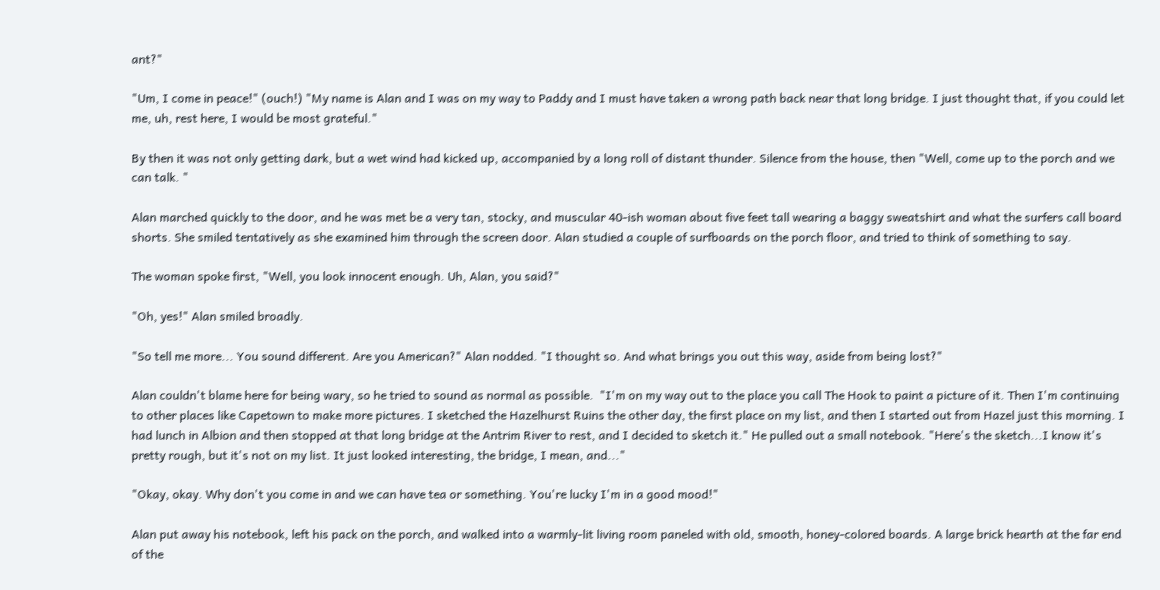ant?"

"Um, I come in peace!" (ouch!) "My name is Alan and I was on my way to Paddy and I must have taken a wrong path back near that long bridge. I just thought that, if you could let me, uh, rest here, I would be most grateful."

By then it was not only getting dark, but a wet wind had kicked up, accompanied by a long roll of distant thunder. Silence from the house, then "Well, come up to the porch and we can talk. "

Alan marched quickly to the door, and he was met be a very tan, stocky, and muscular 40-ish woman about five feet tall wearing a baggy sweatshirt and what the surfers call board shorts. She smiled tentatively as she examined him through the screen door. Alan studied a couple of surfboards on the porch floor, and tried to think of something to say.

The woman spoke first, "Well, you look innocent enough. Uh, Alan, you said?"

"Oh, yes!" Alan smiled broadly.

"So tell me more... You sound different. Are you American?" Alan nodded. "I thought so. And what brings you out this way, aside from being lost?"

Alan couldn't blame here for being wary, so he tried to sound as normal as possible.  "I'm on my way out to the place you call The Hook to paint a picture of it. Then I'm continuing to other places like Capetown to make more pictures. I sketched the Hazelhurst Ruins the other day, the first place on my list, and then I started out from Hazel just this morning. I had lunch in Albion and then stopped at that long bridge at the Antrim River to rest, and I decided to sketch it." He pulled out a small notebook. "Here's the sketch...I know it's pretty rough, but it's not on my list. It just looked interesting, the bridge, I mean, and..."

"Okay, okay. Why don't you come in and we can have tea or something. You're lucky I'm in a good mood!"

Alan put away his notebook, left his pack on the porch, and walked into a warmly-lit living room paneled with old, smooth, honey-colored boards. A large brick hearth at the far end of the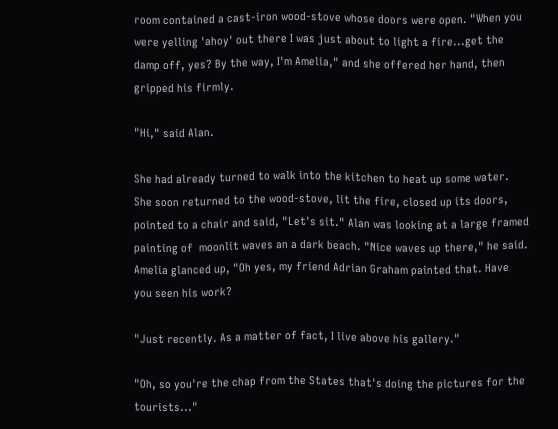room contained a cast-iron wood-stove whose doors were open. "When you were yelling 'ahoy' out there I was just about to light a fire...get the damp off, yes? By the way, I'm Amelia," and she offered her hand, then gripped his firmly.

"Hi," said Alan.

She had already turned to walk into the kitchen to heat up some water. She soon returned to the wood-stove, lit the fire, closed up its doors, pointed to a chair and said, "Let's sit." Alan was looking at a large framed painting of  moonlit waves an a dark beach. "Nice waves up there," he said. Amelia glanced up, "Oh yes, my friend Adrian Graham painted that. Have you seen his work?

"Just recently. As a matter of fact, I live above his gallery."

"Oh, so you're the chap from the States that's doing the pictures for the tourists..."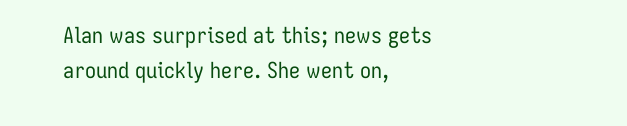Alan was surprised at this; news gets around quickly here. She went on,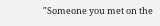"Someone you met on the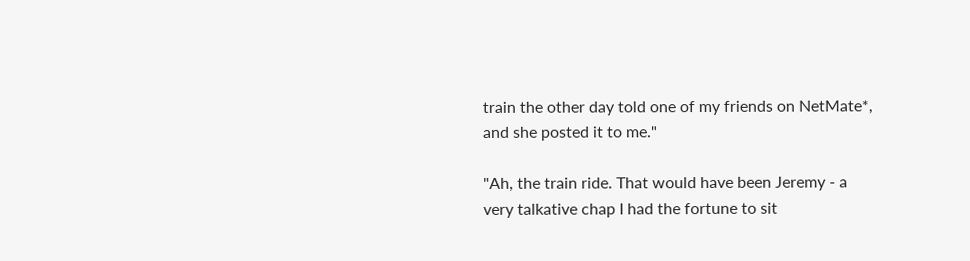train the other day told one of my friends on NetMate*, and she posted it to me."

"Ah, the train ride. That would have been Jeremy - a very talkative chap I had the fortune to sit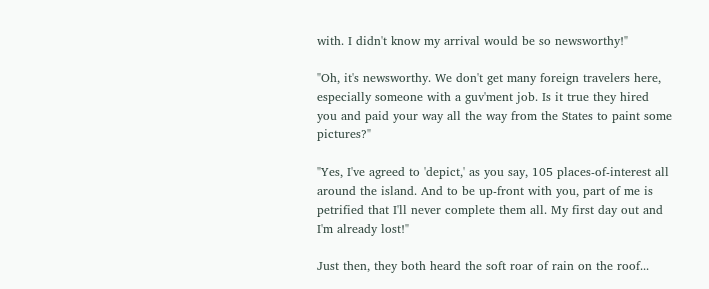with. I didn't know my arrival would be so newsworthy!"

"Oh, it's newsworthy. We don't get many foreign travelers here, especially someone with a guv'ment job. Is it true they hired you and paid your way all the way from the States to paint some pictures?"

"Yes, I've agreed to 'depict,' as you say, 105 places-of-interest all around the island. And to be up-front with you, part of me is petrified that I'll never complete them all. My first day out and I'm already lost!"

Just then, they both heard the soft roar of rain on the roof...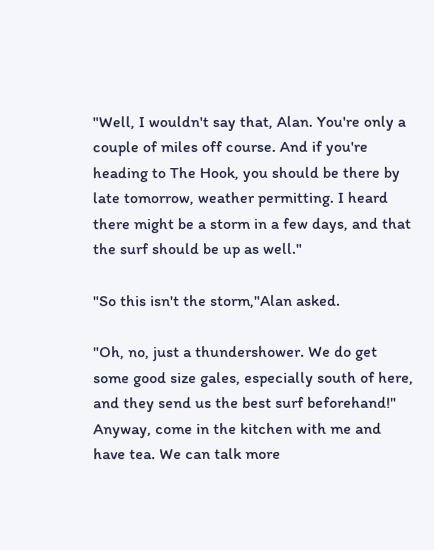"Well, I wouldn't say that, Alan. You're only a couple of miles off course. And if you're heading to The Hook, you should be there by late tomorrow, weather permitting. I heard there might be a storm in a few days, and that the surf should be up as well."

"So this isn't the storm,"Alan asked.

"Oh, no, just a thundershower. We do get some good size gales, especially south of here, and they send us the best surf beforehand!" Anyway, come in the kitchen with me and have tea. We can talk more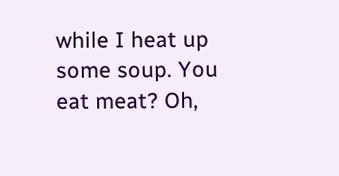while I heat up some soup. You eat meat? Oh,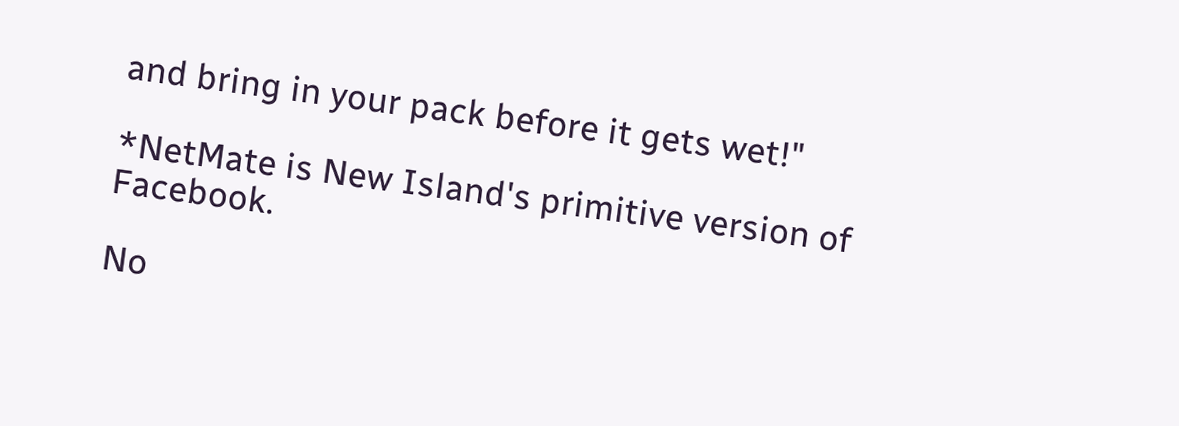and bring in your pack before it gets wet!"

*NetMate is New Island's primitive version of Facebook.

No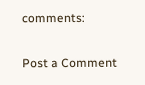comments:

Post a Comment